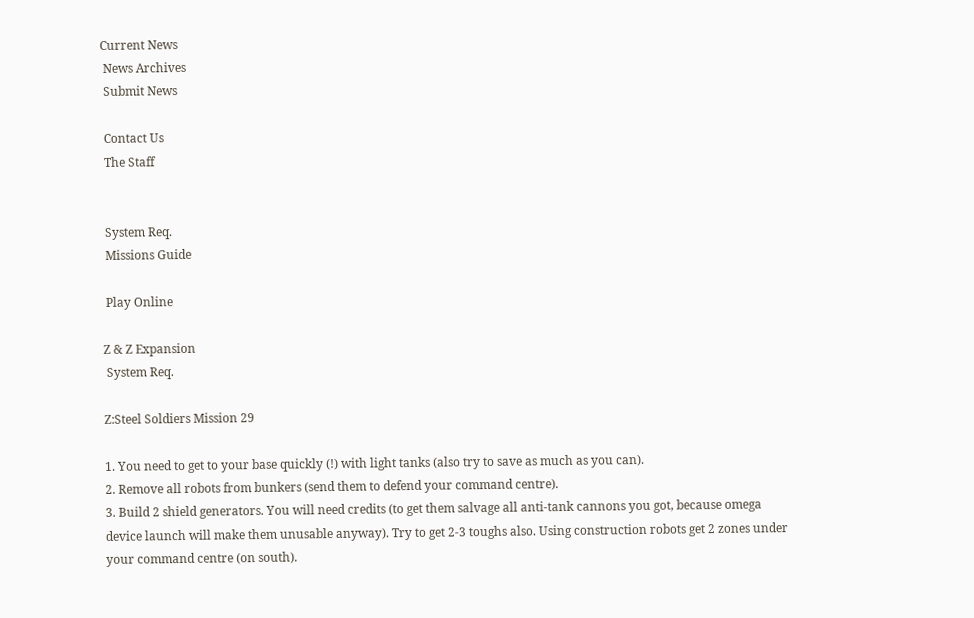Current News
 News Archives
 Submit News

 Contact Us
 The Staff


 System Req.
 Missions Guide

 Play Online

Z & Z Expansion
 System Req.

Z:Steel Soldiers Mission 29

1. You need to get to your base quickly (!) with light tanks (also try to save as much as you can).
2. Remove all robots from bunkers (send them to defend your command centre).
3. Build 2 shield generators. You will need credits (to get them salvage all anti-tank cannons you got, because omega device launch will make them unusable anyway). Try to get 2-3 toughs also. Using construction robots get 2 zones under your command centre (on south).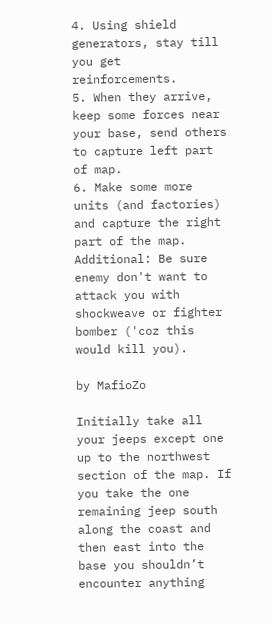4. Using shield generators, stay till you get reinforcements.
5. When they arrive, keep some forces near your base, send others to capture left part of map.
6. Make some more units (and factories) and capture the right part of the map.
Additional: Be sure enemy don't want to attack you with shockweave or fighter bomber ('coz this would kill you).

by MafioZo

Initially take all your jeeps except one up to the northwest section of the map. If you take the one remaining jeep south along the coast and then east into the base you shouldn’t encounter anything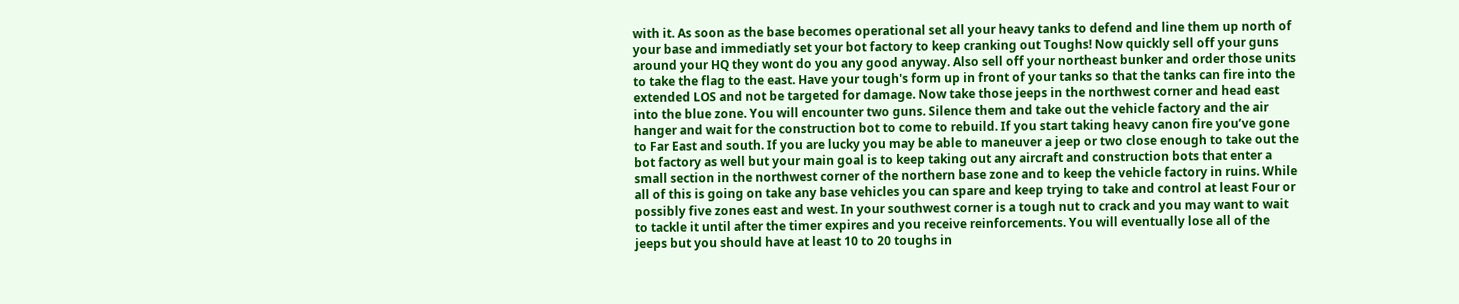with it. As soon as the base becomes operational set all your heavy tanks to defend and line them up north of your base and immediatly set your bot factory to keep cranking out Toughs! Now quickly sell off your guns around your HQ they wont do you any good anyway. Also sell off your northeast bunker and order those units to take the flag to the east. Have your tough's form up in front of your tanks so that the tanks can fire into the extended LOS and not be targeted for damage. Now take those jeeps in the northwest corner and head east into the blue zone. You will encounter two guns. Silence them and take out the vehicle factory and the air hanger and wait for the construction bot to come to rebuild. If you start taking heavy canon fire you’ve gone to Far East and south. If you are lucky you may be able to maneuver a jeep or two close enough to take out the bot factory as well but your main goal is to keep taking out any aircraft and construction bots that enter a small section in the northwest corner of the northern base zone and to keep the vehicle factory in ruins. While all of this is going on take any base vehicles you can spare and keep trying to take and control at least Four or possibly five zones east and west. In your southwest corner is a tough nut to crack and you may want to wait to tackle it until after the timer expires and you receive reinforcements. You will eventually lose all of the jeeps but you should have at least 10 to 20 toughs in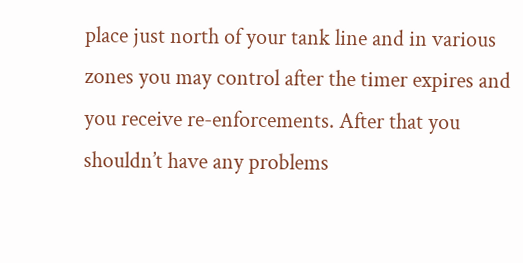place just north of your tank line and in various zones you may control after the timer expires and you receive re-enforcements. After that you shouldn’t have any problems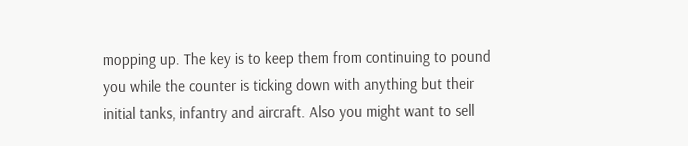mopping up. The key is to keep them from continuing to pound you while the counter is ticking down with anything but their initial tanks, infantry and aircraft. Also you might want to sell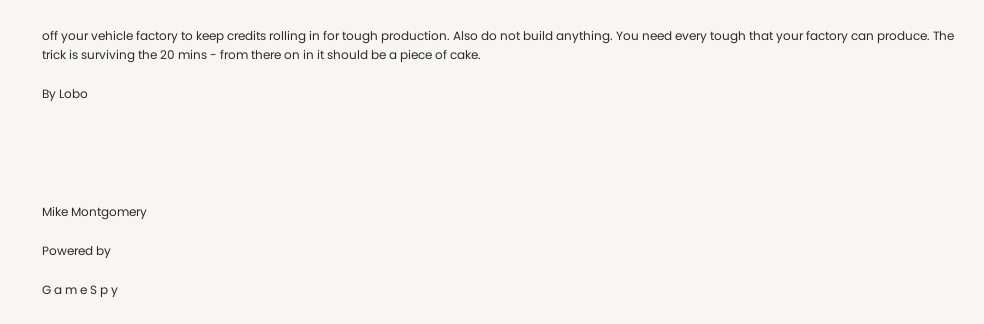off your vehicle factory to keep credits rolling in for tough production. Also do not build anything. You need every tough that your factory can produce. The trick is surviving the 20 mins - from there on in it should be a piece of cake.

By Lobo





Mike Montgomery

Powered by

G a m e S p y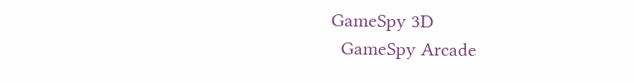GameSpy 3D
  GameSpy Arcade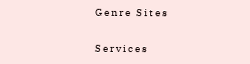G e n r e   S i t e s

S e r v i c e s